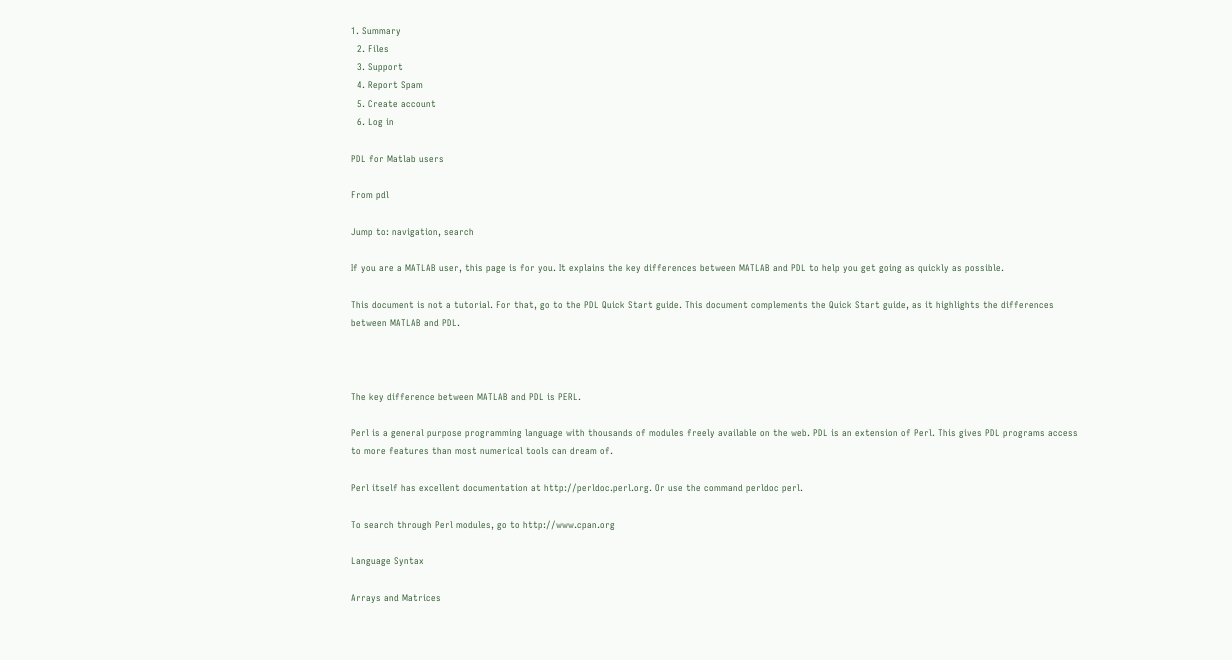1. Summary
  2. Files
  3. Support
  4. Report Spam
  5. Create account
  6. Log in

PDL for Matlab users

From pdl

Jump to: navigation, search

If you are a MATLAB user, this page is for you. It explains the key differences between MATLAB and PDL to help you get going as quickly as possible.

This document is not a tutorial. For that, go to the PDL Quick Start guide. This document complements the Quick Start guide, as it highlights the differences between MATLAB and PDL.



The key difference between MATLAB and PDL is PERL.

Perl is a general purpose programming language with thousands of modules freely available on the web. PDL is an extension of Perl. This gives PDL programs access to more features than most numerical tools can dream of.

Perl itself has excellent documentation at http://perldoc.perl.org. Or use the command perldoc perl.

To search through Perl modules, go to http://www.cpan.org

Language Syntax

Arrays and Matrices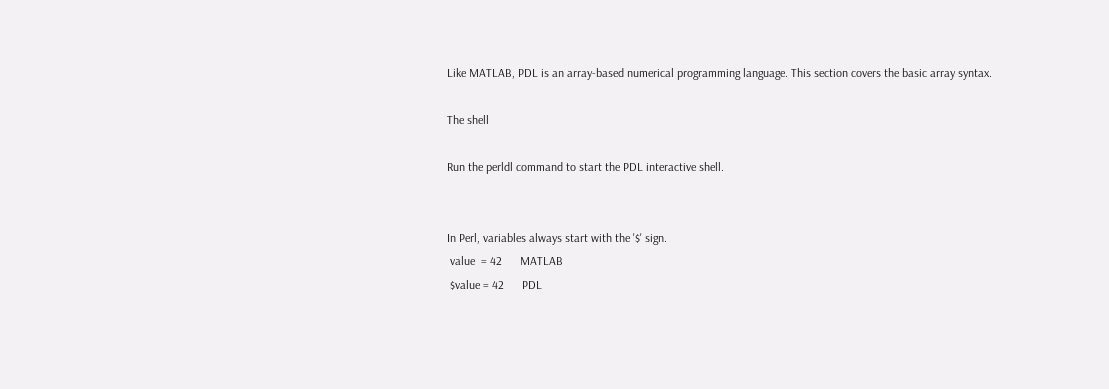Like MATLAB, PDL is an array-based numerical programming language. This section covers the basic array syntax.

The shell

Run the perldl command to start the PDL interactive shell.


In Perl, variables always start with the '$' sign.
 value  = 42      MATLAB
 $value = 42      PDL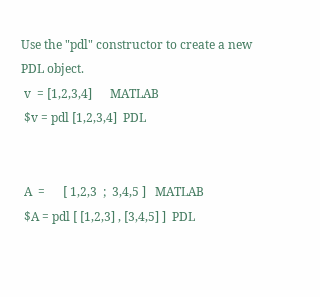Use the "pdl" constructor to create a new PDL object.
 v  = [1,2,3,4]      MATLAB
 $v = pdl [1,2,3,4]  PDL


 A  =      [ 1,2,3  ;  3,4,5 ]   MATLAB
 $A = pdl [ [1,2,3] , [3,4,5] ]  PDL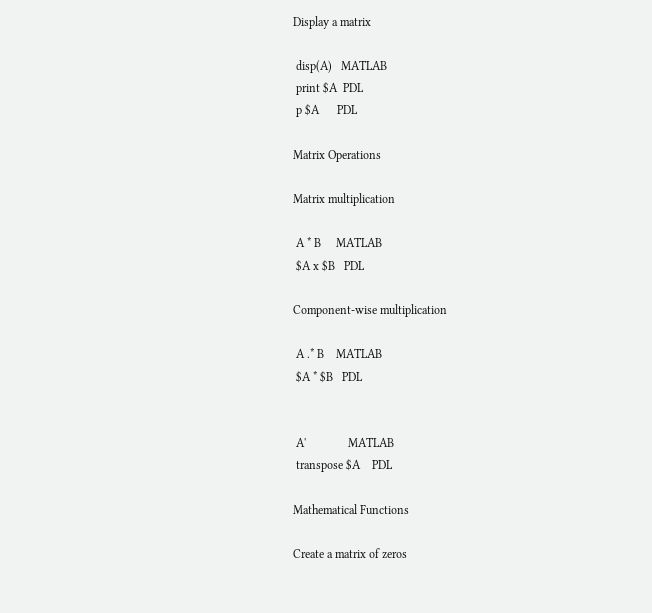Display a matrix

 disp(A)   MATLAB
 print $A  PDL
 p $A      PDL

Matrix Operations

Matrix multiplication

 A * B     MATLAB
 $A x $B   PDL

Component-wise multiplication

 A .* B    MATLAB
 $A * $B   PDL


 A'              MATLAB
 transpose $A    PDL

Mathematical Functions

Create a matrix of zeros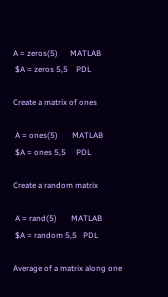A = zeros(5)      MATLAB
 $A = zeros 5,5    PDL

Create a matrix of ones

 A = ones(5)       MATLAB
 $A = ones 5,5     PDL

Create a random matrix

 A = rand(5)       MATLAB
 $A = random 5,5   PDL

Average of a matrix along one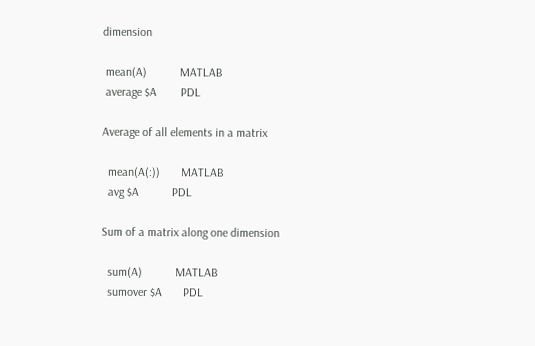dimension

 mean(A)           MATLAB
 average $A        PDL

Average of all elements in a matrix

  mean(A(:))       MATLAB
  avg $A           PDL

Sum of a matrix along one dimension

  sum(A)           MATLAB
  sumover $A       PDL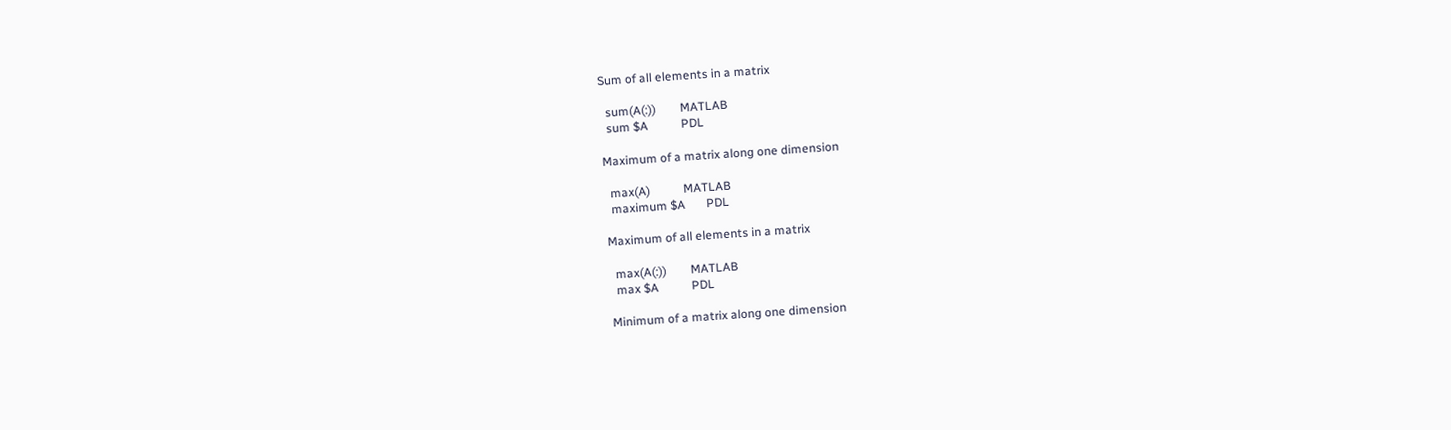Sum of all elements in a matrix

  sum(A(:))        MATLAB
  sum $A           PDL

Maximum of a matrix along one dimension

  max(A)           MATLAB
  maximum $A       PDL

Maximum of all elements in a matrix

  max(A(:))        MATLAB
  max $A           PDL

Minimum of a matrix along one dimension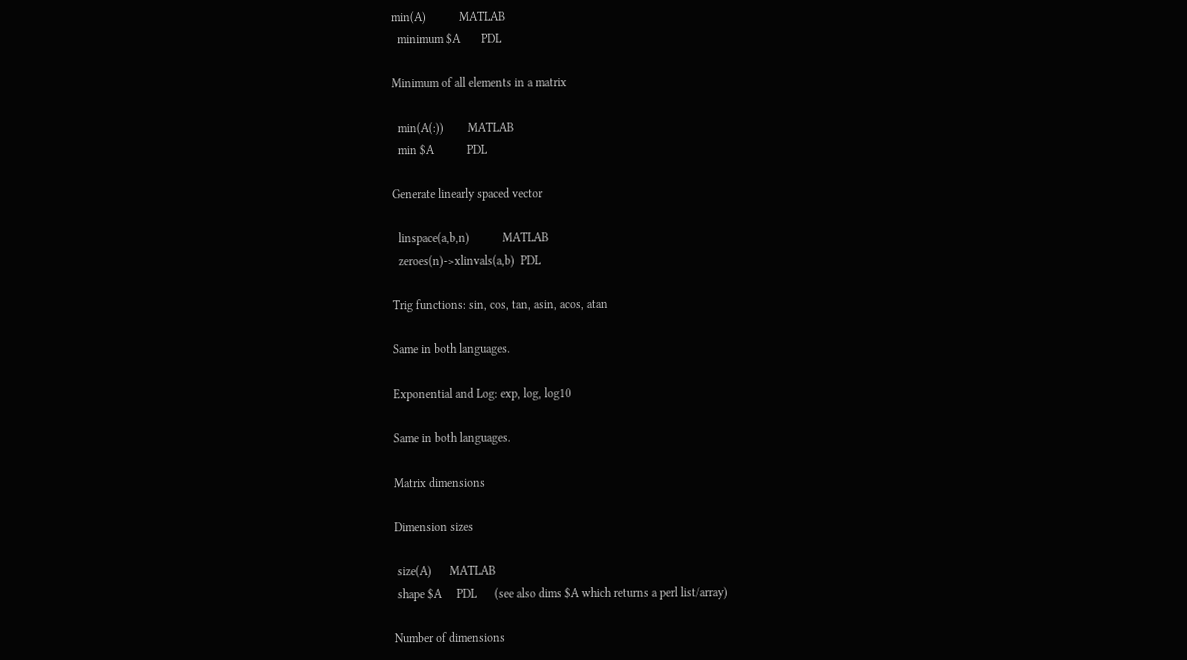min(A)           MATLAB
  minimum $A       PDL

Minimum of all elements in a matrix

  min(A(:))        MATLAB
  min $A           PDL

Generate linearly spaced vector

  linspace(a,b,n)           MATLAB
  zeroes(n)->xlinvals(a,b)  PDL

Trig functions: sin, cos, tan, asin, acos, atan

Same in both languages.

Exponential and Log: exp, log, log10

Same in both languages.

Matrix dimensions

Dimension sizes

 size(A)      MATLAB
 shape $A     PDL      (see also dims $A which returns a perl list/array)

Number of dimensions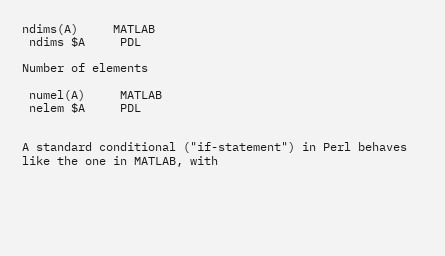ndims(A)     MATLAB
 ndims $A     PDL

Number of elements

 numel(A)     MATLAB
 nelem $A     PDL


A standard conditional ("if-statement") in Perl behaves like the one in MATLAB, with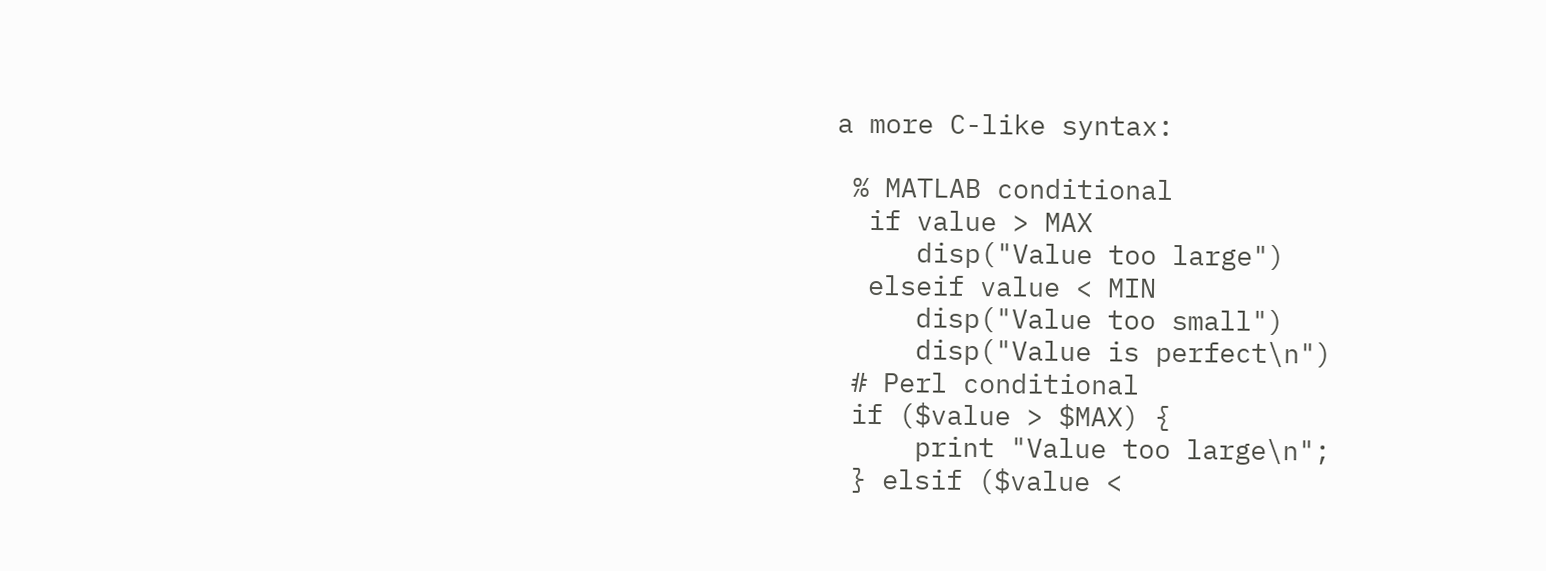a more C-like syntax:

 % MATLAB conditional
  if value > MAX
     disp("Value too large")
  elseif value < MIN
     disp("Value too small")
     disp("Value is perfect\n")
 # Perl conditional
 if ($value > $MAX) {
     print "Value too large\n";
 } elsif ($value <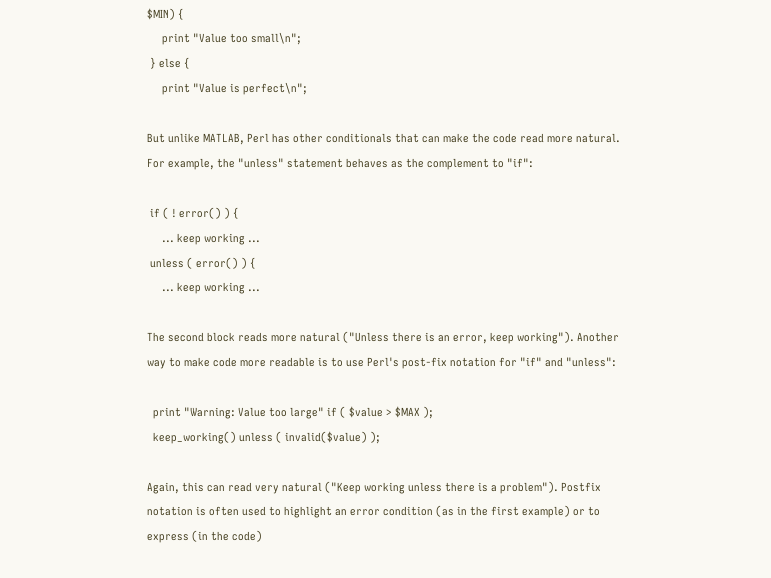$MIN) {
     print "Value too small\n";
 } else {
     print "Value is perfect\n";

But unlike MATLAB, Perl has other conditionals that can make the code read more natural. For example, the "unless" statement behaves as the complement to "if":

 if ( ! error() ) {
     ... keep working ...
 unless ( error() ) {
     ... keep working ...

The second block reads more natural ("Unless there is an error, keep working"). Another way to make code more readable is to use Perl's post-fix notation for "if" and "unless":

  print "Warning: Value too large" if ( $value > $MAX );
  keep_working() unless ( invalid($value) );

Again, this can read very natural ("Keep working unless there is a problem"). Postfix notation is often used to highlight an error condition (as in the first example) or to express (in the code)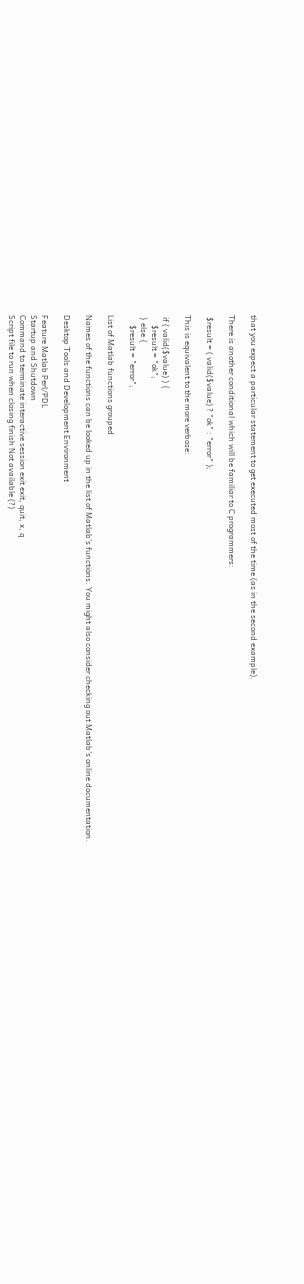that you expect a particular statement to get executed most of the time (as in the second example).

There is another conditional which will be familiar to C programmers:

 $result = ( valid($value) ? "ok" : "error" );

This is equivalent to the more verbose:

 if ( valid($value) ) {
     $result = "ok";
 } else {
     $result = "error";

List of Matlab functions grouped

Names of the functions can be looked up in the list of Matlab's functions. You might also consider checking out Matlab's online documentation.

Desktop Tools and Development Environment

Feature Matlab Perl/PDL
Startup and Shutdown
Command to terminate interactive session exit exit, quit, x, q
Script file to run when closing finish Not available (?)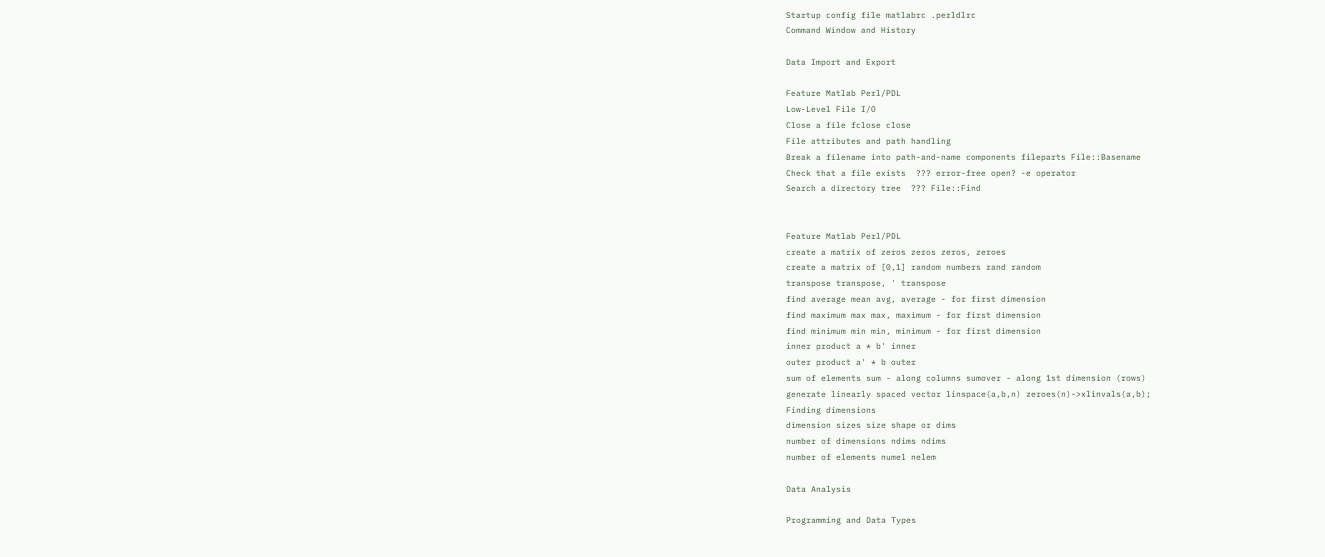Startup config file matlabrc .perldlrc
Command Window and History

Data Import and Export

Feature Matlab Perl/PDL
Low-Level File I/O
Close a file fclose close
File attributes and path handling
Break a filename into path-and-name components fileparts File::Basename
Check that a file exists  ??? error-free open? -e operator
Search a directory tree  ??? File::Find


Feature Matlab Perl/PDL
create a matrix of zeros zeros zeros, zeroes
create a matrix of [0,1] random numbers rand random
transpose transpose, ' transpose
find average mean avg, average - for first dimension
find maximum max max, maximum - for first dimension
find minimum min min, minimum - for first dimension
inner product a * b' inner
outer product a' * b outer
sum of elements sum - along columns sumover - along 1st dimension (rows)
generate linearly spaced vector linspace(a,b,n) zeroes(n)->xlinvals(a,b);
Finding dimensions
dimension sizes size shape or dims
number of dimensions ndims ndims
number of elements numel nelem

Data Analysis

Programming and Data Types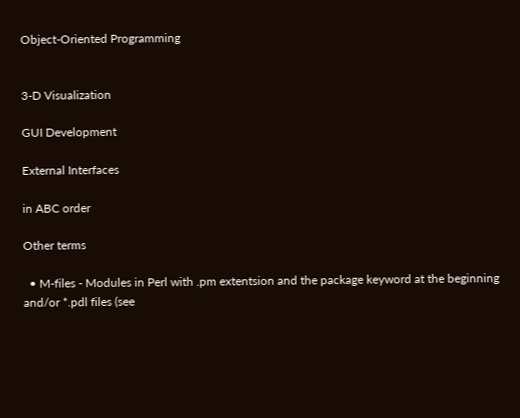Object-Oriented Programming


3-D Visualization

GUI Development

External Interfaces

in ABC order

Other terms

  • M-files - Modules in Perl with .pm extentsion and the package keyword at the beginning and/or *.pdl files (see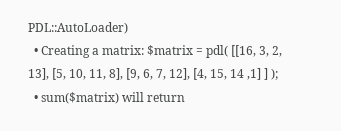PDL::AutoLoader)
  • Creating a matrix: $matrix = pdl( [[16, 3, 2, 13], [5, 10, 11, 8], [9, 6, 7, 12], [4, 15, 14 ,1] ] );
  • sum($matrix) will return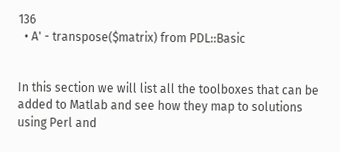136
  • A' - transpose($matrix) from PDL::Basic


In this section we will list all the toolboxes that can be added to Matlab and see how they map to solutions using Perl and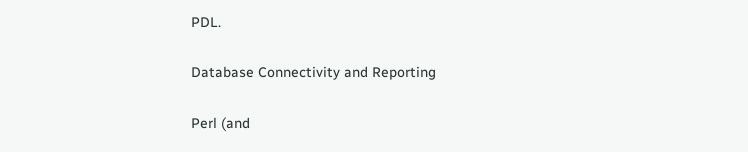PDL.

Database Connectivity and Reporting

Perl (and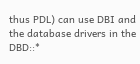thus PDL) can use DBI and the database drivers in the DBD::*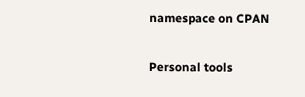namespace on CPAN

Personal tools